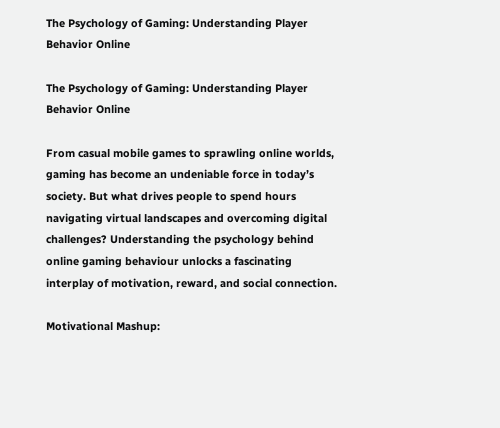The Psychology of Gaming: Understanding Player Behavior Online

The Psychology of Gaming: Understanding Player Behavior Online

From casual mobile games to sprawling online worlds, gaming has become an undeniable force in today’s society. But what drives people to spend hours navigating virtual landscapes and overcoming digital challenges? Understanding the psychology behind online gaming behaviour unlocks a fascinating interplay of motivation, reward, and social connection.

Motivational Mashup: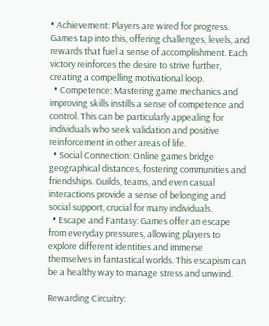• Achievement: Players are wired for progress. Games tap into this, offering challenges, levels, and rewards that fuel a sense of accomplishment. Each victory reinforces the desire to strive further, creating a compelling motivational loop.
  • Competence: Mastering game mechanics and improving skills instills a sense of competence and control. This can be particularly appealing for individuals who seek validation and positive reinforcement in other areas of life.
  • Social Connection: Online games bridge geographical distances, fostering communities and friendships. Guilds, teams, and even casual interactions provide a sense of belonging and social support, crucial for many individuals.
  • Escape and Fantasy: Games offer an escape from everyday pressures, allowing players to explore different identities and immerse themselves in fantastical worlds. This escapism can be a healthy way to manage stress and unwind.

Rewarding Circuitry: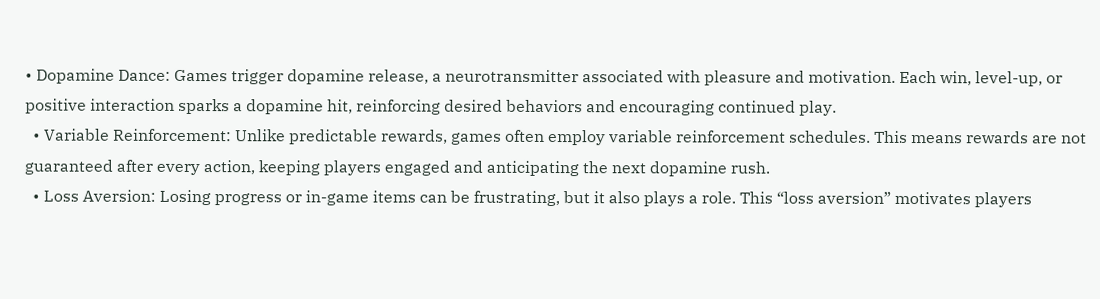• Dopamine Dance: Games trigger dopamine release, a neurotransmitter associated with pleasure and motivation. Each win, level-up, or positive interaction sparks a dopamine hit, reinforcing desired behaviors and encouraging continued play.
  • Variable Reinforcement: Unlike predictable rewards, games often employ variable reinforcement schedules. This means rewards are not guaranteed after every action, keeping players engaged and anticipating the next dopamine rush.
  • Loss Aversion: Losing progress or in-game items can be frustrating, but it also plays a role. This “loss aversion” motivates players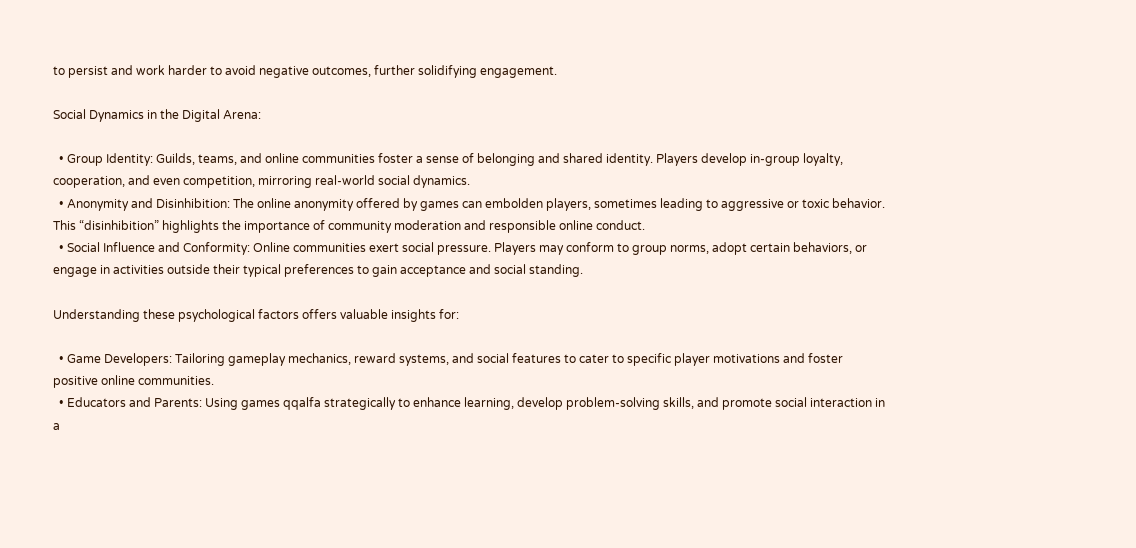to persist and work harder to avoid negative outcomes, further solidifying engagement.

Social Dynamics in the Digital Arena:

  • Group Identity: Guilds, teams, and online communities foster a sense of belonging and shared identity. Players develop in-group loyalty, cooperation, and even competition, mirroring real-world social dynamics.
  • Anonymity and Disinhibition: The online anonymity offered by games can embolden players, sometimes leading to aggressive or toxic behavior. This “disinhibition” highlights the importance of community moderation and responsible online conduct.
  • Social Influence and Conformity: Online communities exert social pressure. Players may conform to group norms, adopt certain behaviors, or engage in activities outside their typical preferences to gain acceptance and social standing.

Understanding these psychological factors offers valuable insights for:

  • Game Developers: Tailoring gameplay mechanics, reward systems, and social features to cater to specific player motivations and foster positive online communities.
  • Educators and Parents: Using games qqalfa strategically to enhance learning, develop problem-solving skills, and promote social interaction in a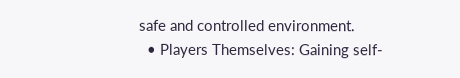safe and controlled environment.
  • Players Themselves: Gaining self-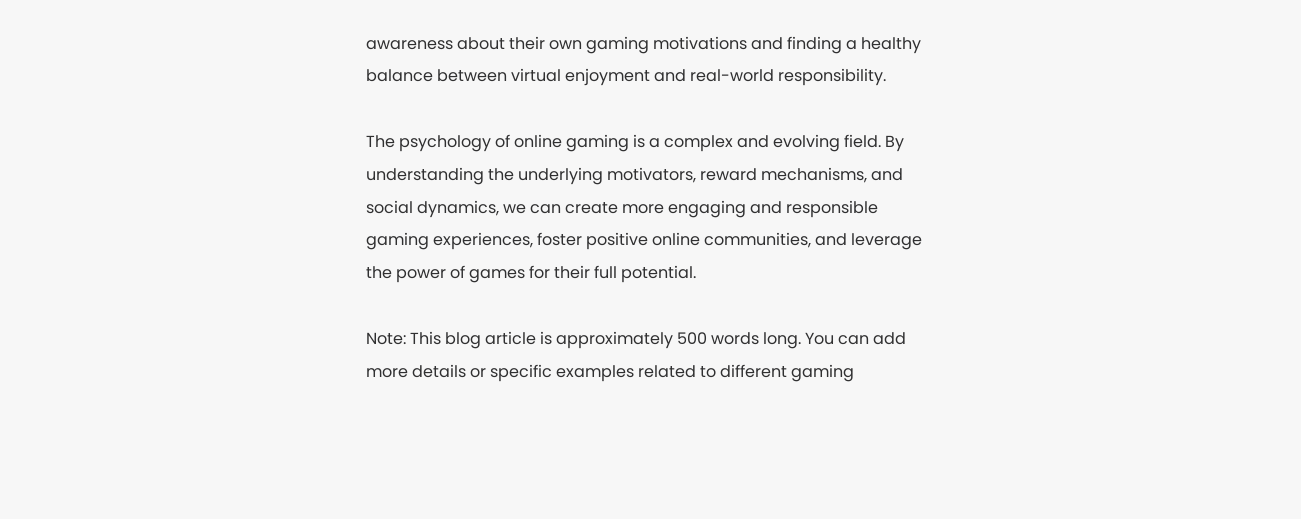awareness about their own gaming motivations and finding a healthy balance between virtual enjoyment and real-world responsibility.

The psychology of online gaming is a complex and evolving field. By understanding the underlying motivators, reward mechanisms, and social dynamics, we can create more engaging and responsible gaming experiences, foster positive online communities, and leverage the power of games for their full potential.

Note: This blog article is approximately 500 words long. You can add more details or specific examples related to different gaming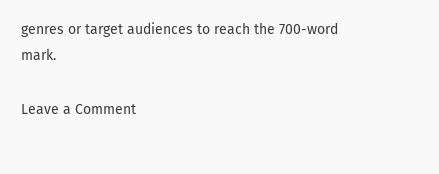genres or target audiences to reach the 700-word mark.

Leave a Comment